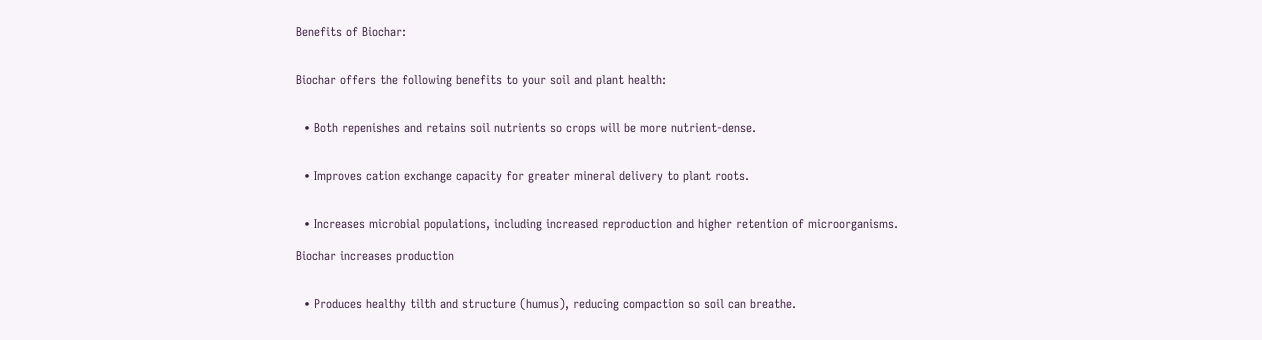Benefits of Biochar:


Biochar offers the following benefits to your soil and plant health:


  • Both repenishes and retains soil nutrients so crops will be more nutrient-dense.


  • Improves cation exchange capacity for greater mineral delivery to plant roots.


  • Increases microbial populations, including increased reproduction and higher retention of microorganisms.

Biochar increases production


  • Produces healthy tilth and structure (humus), reducing compaction so soil can breathe.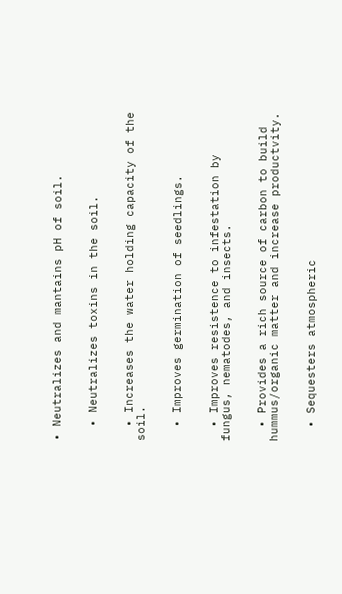• Neutralizes and mantains pH of soil.


  • Neutralizes toxins in the soil.


  • Increases the water holding capacity of the soil.


  • Improves germination of seedlings.


  • Improves resistence to infestation by fungus, nematodes, and insects.


  • Provides a rich source of carbon to build hummus/organic matter and increase productvity.


  • Sequesters atmospheric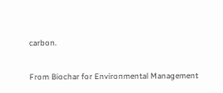carbon.


From Biochar for Environmental Management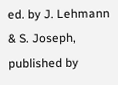ed. by J. Lehmann & S. Joseph, published by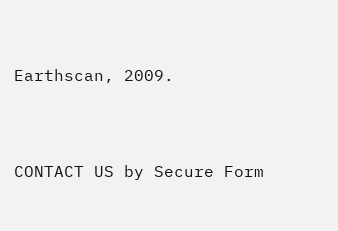Earthscan, 2009.




CONTACT US by Secure Form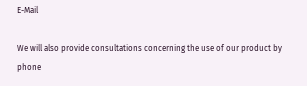E-Mail

We will also provide consultations concerning the use of our product by phone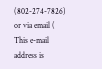(802-274-7826) or via email ( This e-mail address is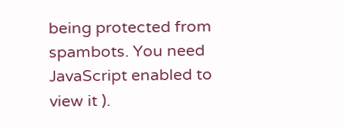being protected from spambots. You need JavaScript enabled to view it ).